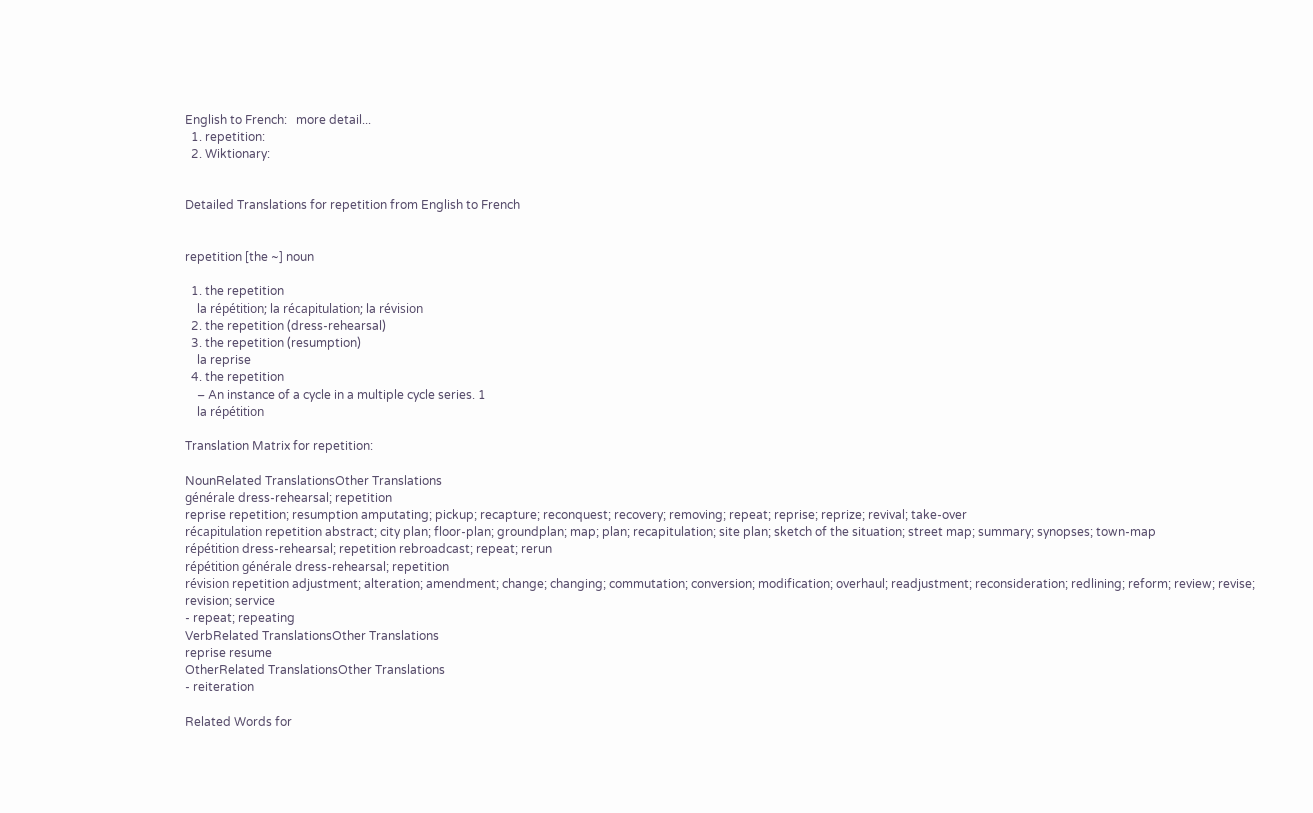English to French:   more detail...
  1. repetition:
  2. Wiktionary:


Detailed Translations for repetition from English to French


repetition [the ~] noun

  1. the repetition
    la répétition; la récapitulation; la révision
  2. the repetition (dress-rehearsal)
  3. the repetition (resumption)
    la reprise
  4. the repetition
    – An instance of a cycle in a multiple cycle series. 1
    la répétition

Translation Matrix for repetition:

NounRelated TranslationsOther Translations
générale dress-rehearsal; repetition
reprise repetition; resumption amputating; pickup; recapture; reconquest; recovery; removing; repeat; reprise; reprize; revival; take-over
récapitulation repetition abstract; city plan; floor-plan; groundplan; map; plan; recapitulation; site plan; sketch of the situation; street map; summary; synopses; town-map
répétition dress-rehearsal; repetition rebroadcast; repeat; rerun
répétition générale dress-rehearsal; repetition
révision repetition adjustment; alteration; amendment; change; changing; commutation; conversion; modification; overhaul; readjustment; reconsideration; redlining; reform; review; revise; revision; service
- repeat; repeating
VerbRelated TranslationsOther Translations
reprise resume
OtherRelated TranslationsOther Translations
- reiteration

Related Words for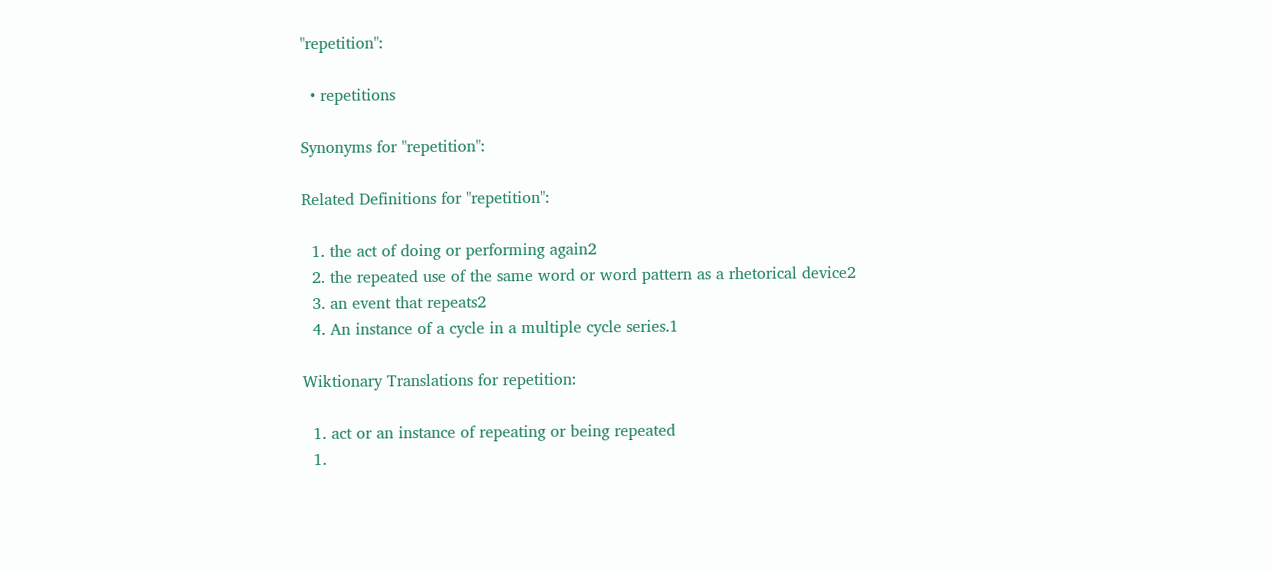"repetition":

  • repetitions

Synonyms for "repetition":

Related Definitions for "repetition":

  1. the act of doing or performing again2
  2. the repeated use of the same word or word pattern as a rhetorical device2
  3. an event that repeats2
  4. An instance of a cycle in a multiple cycle series.1

Wiktionary Translations for repetition:

  1. act or an instance of repeating or being repeated
  1.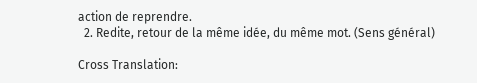action de reprendre.
  2. Redite, retour de la même idée, du même mot. (Sens général)

Cross Translation: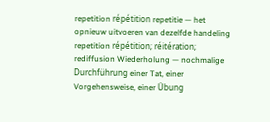repetition répétition repetitie — het opnieuw uitvoeren van dezelfde handeling
repetition répétition; réitération; rediffusion Wiederholung — nochmalige Durchführung einer Tat, einer Vorgehensweise, einer Übung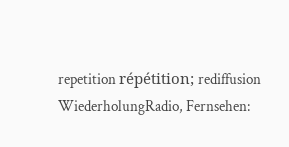repetition répétition; rediffusion WiederholungRadio, Fernsehen: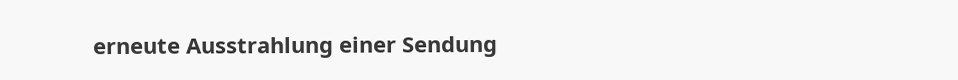erneute Ausstrahlung einer Sendung